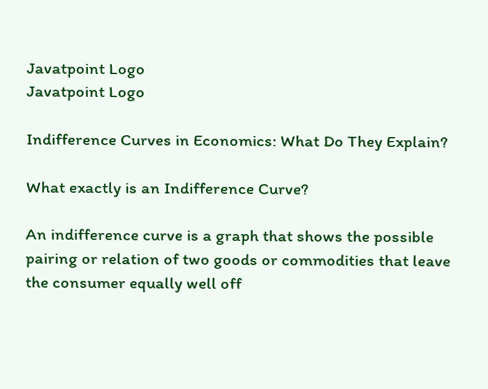Javatpoint Logo
Javatpoint Logo

Indifference Curves in Economics: What Do They Explain?

What exactly is an Indifference Curve?

An indifference curve is a graph that shows the possible pairing or relation of two goods or commodities that leave the consumer equally well off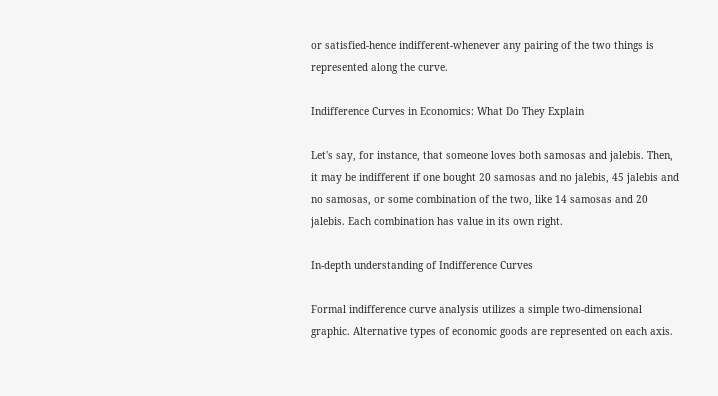or satisfied-hence indifferent-whenever any pairing of the two things is represented along the curve.

Indifference Curves in Economics: What Do They Explain

Let's say, for instance, that someone loves both samosas and jalebis. Then, it may be indifferent if one bought 20 samosas and no jalebis, 45 jalebis and no samosas, or some combination of the two, like 14 samosas and 20 jalebis. Each combination has value in its own right.

In-depth understanding of Indifference Curves

Formal indifference curve analysis utilizes a simple two-dimensional graphic. Alternative types of economic goods are represented on each axis.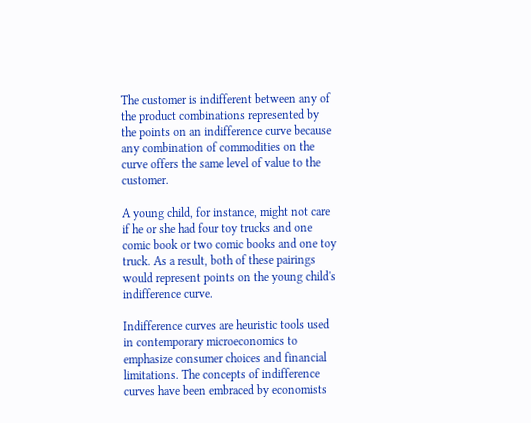The customer is indifferent between any of the product combinations represented by the points on an indifference curve because any combination of commodities on the curve offers the same level of value to the customer.

A young child, for instance, might not care if he or she had four toy trucks and one comic book or two comic books and one toy truck. As a result, both of these pairings would represent points on the young child's indifference curve.

Indifference curves are heuristic tools used in contemporary microeconomics to emphasize consumer choices and financial limitations. The concepts of indifference curves have been embraced by economists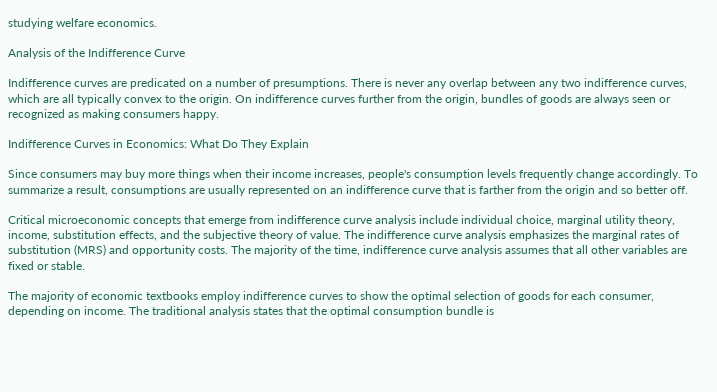studying welfare economics.

Analysis of the Indifference Curve

Indifference curves are predicated on a number of presumptions. There is never any overlap between any two indifference curves, which are all typically convex to the origin. On indifference curves further from the origin, bundles of goods are always seen or recognized as making consumers happy.

Indifference Curves in Economics: What Do They Explain

Since consumers may buy more things when their income increases, people's consumption levels frequently change accordingly. To summarize a result, consumptions are usually represented on an indifference curve that is farther from the origin and so better off.

Critical microeconomic concepts that emerge from indifference curve analysis include individual choice, marginal utility theory, income, substitution effects, and the subjective theory of value. The indifference curve analysis emphasizes the marginal rates of substitution (MRS) and opportunity costs. The majority of the time, indifference curve analysis assumes that all other variables are fixed or stable.

The majority of economic textbooks employ indifference curves to show the optimal selection of goods for each consumer, depending on income. The traditional analysis states that the optimal consumption bundle is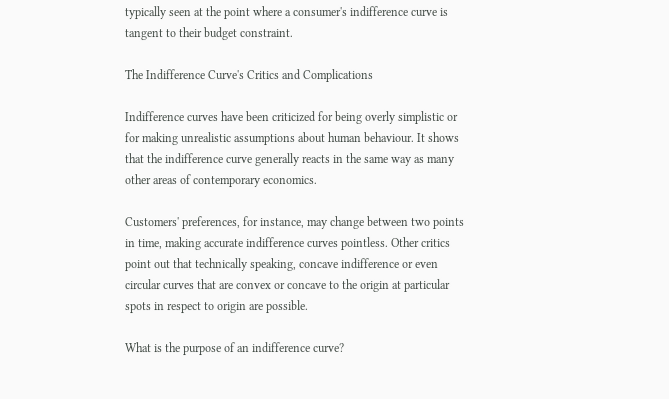typically seen at the point where a consumer's indifference curve is tangent to their budget constraint.

The Indifference Curve's Critics and Complications

Indifference curves have been criticized for being overly simplistic or for making unrealistic assumptions about human behaviour. It shows that the indifference curve generally reacts in the same way as many other areas of contemporary economics.

Customers' preferences, for instance, may change between two points in time, making accurate indifference curves pointless. Other critics point out that technically speaking, concave indifference or even circular curves that are convex or concave to the origin at particular spots in respect to origin are possible.

What is the purpose of an indifference curve?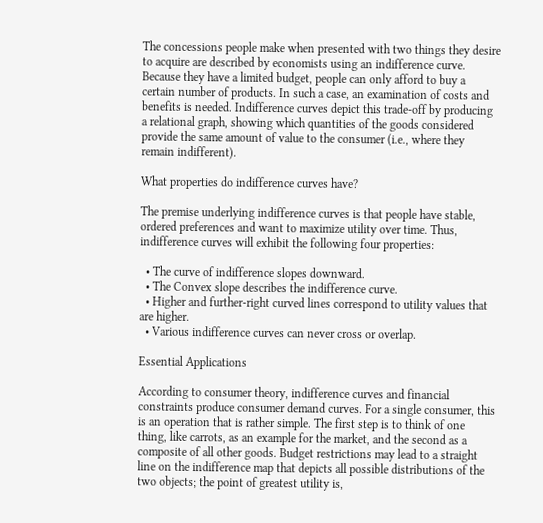The concessions people make when presented with two things they desire to acquire are described by economists using an indifference curve. Because they have a limited budget, people can only afford to buy a certain number of products. In such a case, an examination of costs and benefits is needed. Indifference curves depict this trade-off by producing a relational graph, showing which quantities of the goods considered provide the same amount of value to the consumer (i.e., where they remain indifferent).

What properties do indifference curves have?

The premise underlying indifference curves is that people have stable, ordered preferences and want to maximize utility over time. Thus, indifference curves will exhibit the following four properties:

  • The curve of indifference slopes downward.
  • The Convex slope describes the indifference curve.
  • Higher and further-right curved lines correspond to utility values that are higher.
  • Various indifference curves can never cross or overlap.

Essential Applications

According to consumer theory, indifference curves and financial constraints produce consumer demand curves. For a single consumer, this is an operation that is rather simple. The first step is to think of one thing, like carrots, as an example for the market, and the second as a composite of all other goods. Budget restrictions may lead to a straight line on the indifference map that depicts all possible distributions of the two objects; the point of greatest utility is,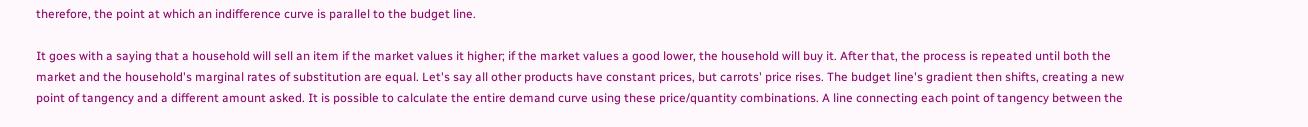therefore, the point at which an indifference curve is parallel to the budget line.

It goes with a saying that a household will sell an item if the market values it higher; if the market values a good lower, the household will buy it. After that, the process is repeated until both the market and the household's marginal rates of substitution are equal. Let's say all other products have constant prices, but carrots' price rises. The budget line's gradient then shifts, creating a new point of tangency and a different amount asked. It is possible to calculate the entire demand curve using these price/quantity combinations. A line connecting each point of tangency between the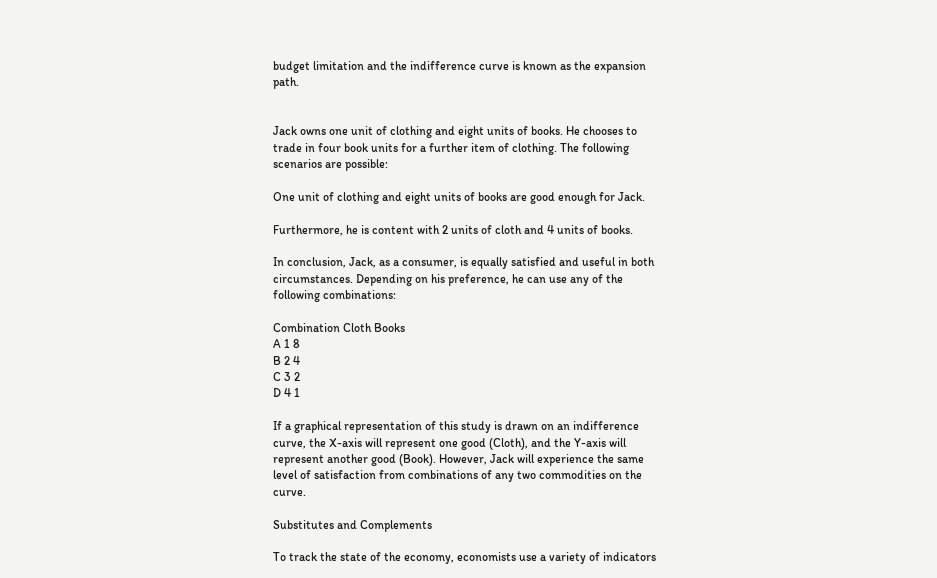budget limitation and the indifference curve is known as the expansion path.


Jack owns one unit of clothing and eight units of books. He chooses to trade in four book units for a further item of clothing. The following scenarios are possible:

One unit of clothing and eight units of books are good enough for Jack.

Furthermore, he is content with 2 units of cloth and 4 units of books.

In conclusion, Jack, as a consumer, is equally satisfied and useful in both circumstances. Depending on his preference, he can use any of the following combinations:

Combination Cloth Books
A 1 8
B 2 4
C 3 2
D 4 1

If a graphical representation of this study is drawn on an indifference curve, the X-axis will represent one good (Cloth), and the Y-axis will represent another good (Book). However, Jack will experience the same level of satisfaction from combinations of any two commodities on the curve.

Substitutes and Complements

To track the state of the economy, economists use a variety of indicators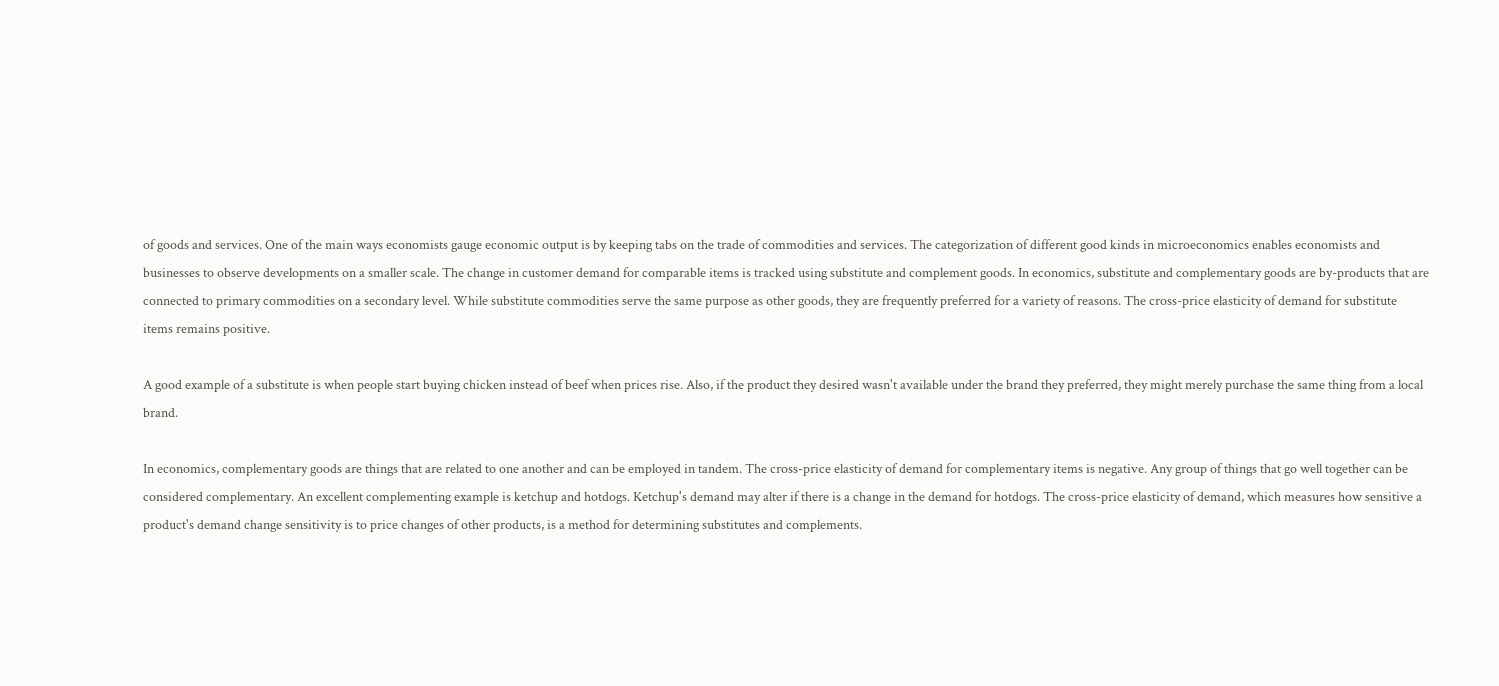of goods and services. One of the main ways economists gauge economic output is by keeping tabs on the trade of commodities and services. The categorization of different good kinds in microeconomics enables economists and businesses to observe developments on a smaller scale. The change in customer demand for comparable items is tracked using substitute and complement goods. In economics, substitute and complementary goods are by-products that are connected to primary commodities on a secondary level. While substitute commodities serve the same purpose as other goods, they are frequently preferred for a variety of reasons. The cross-price elasticity of demand for substitute items remains positive.

A good example of a substitute is when people start buying chicken instead of beef when prices rise. Also, if the product they desired wasn't available under the brand they preferred, they might merely purchase the same thing from a local brand.

In economics, complementary goods are things that are related to one another and can be employed in tandem. The cross-price elasticity of demand for complementary items is negative. Any group of things that go well together can be considered complementary. An excellent complementing example is ketchup and hotdogs. Ketchup's demand may alter if there is a change in the demand for hotdogs. The cross-price elasticity of demand, which measures how sensitive a product's demand change sensitivity is to price changes of other products, is a method for determining substitutes and complements.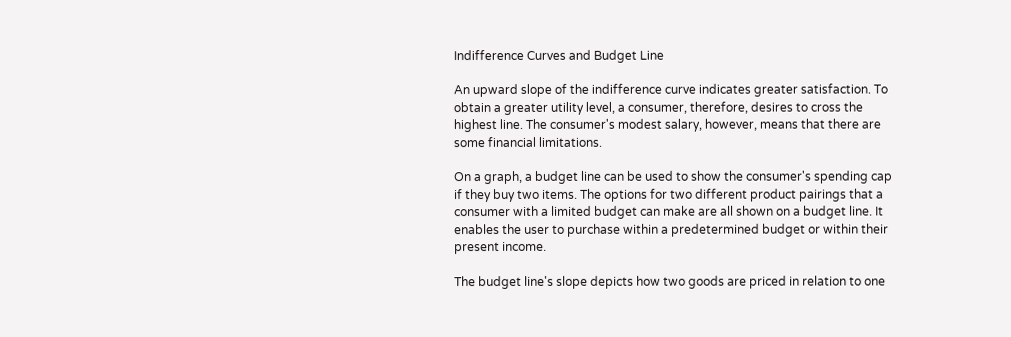Indifference Curves and Budget Line

An upward slope of the indifference curve indicates greater satisfaction. To obtain a greater utility level, a consumer, therefore, desires to cross the highest line. The consumer's modest salary, however, means that there are some financial limitations.

On a graph, a budget line can be used to show the consumer's spending cap if they buy two items. The options for two different product pairings that a consumer with a limited budget can make are all shown on a budget line. It enables the user to purchase within a predetermined budget or within their present income.

The budget line's slope depicts how two goods are priced in relation to one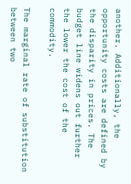another. Additionally, the opportunity costs are defined by the disparity in prices. The budget line widens out further the lower the cost of the commodity.

The marginal rate of substitution between two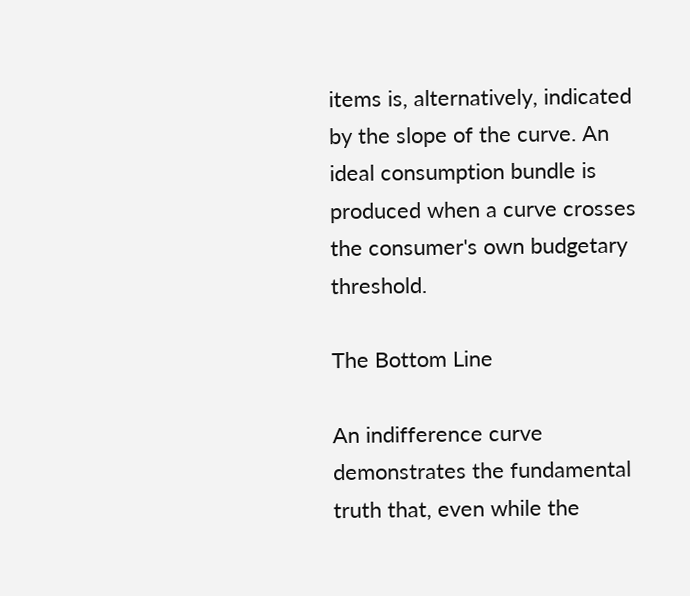items is, alternatively, indicated by the slope of the curve. An ideal consumption bundle is produced when a curve crosses the consumer's own budgetary threshold.

The Bottom Line

An indifference curve demonstrates the fundamental truth that, even while the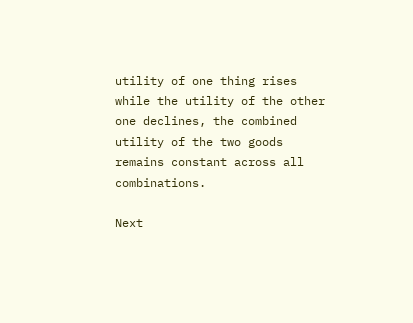utility of one thing rises while the utility of the other one declines, the combined utility of the two goods remains constant across all combinations.

Next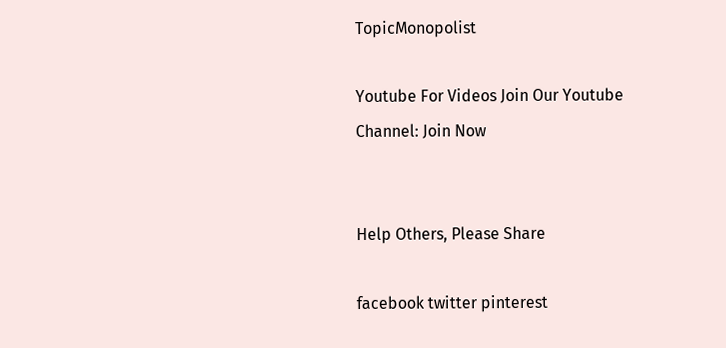TopicMonopolist

Youtube For Videos Join Our Youtube Channel: Join Now


Help Others, Please Share

facebook twitter pinterest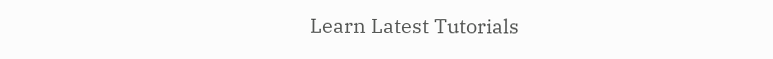Learn Latest Tutorials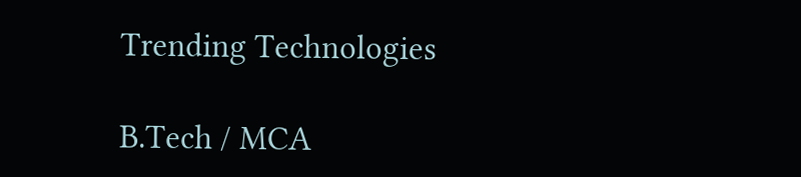Trending Technologies

B.Tech / MCA